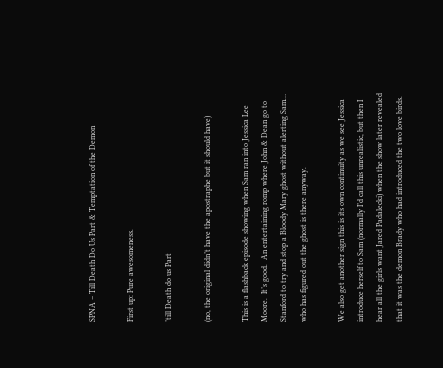SPNA – Till Death Do Us Part & Temptation of the Demon

First up: Pure awesomeness.

’till Death do us Part

(no, the original didn’t have the apostraphe but it should have)

This is a flashback episode showing when Sam ran into Jessica Lee Moore.  It’s good.  An entertaining romp where John & Dean go to Stanford to try and stop a Bloody Mary ghost without alerting Sam… who has figured out the ghost is there anyway.

We also get another sign this is its own continuity as we see Jessica introduce herself to Sam (normally I’d call this unrealistic, but then I hear all the girls want Jared Padalecki) when the show later revealed that it was the demon Brady who had introduced the two love birds.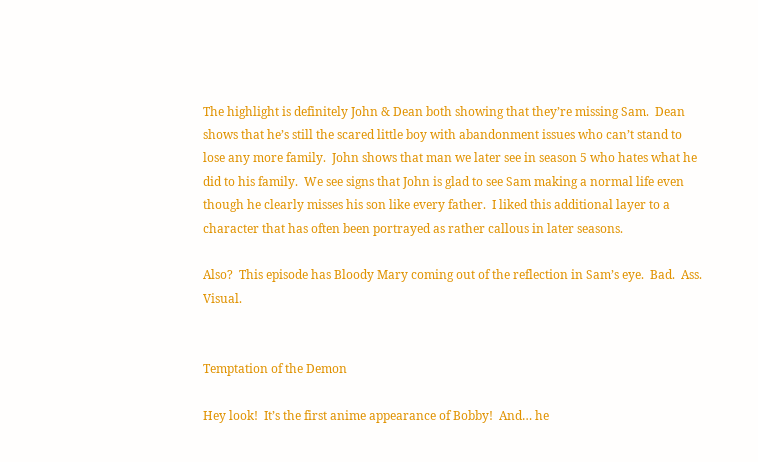The highlight is definitely John & Dean both showing that they’re missing Sam.  Dean shows that he’s still the scared little boy with abandonment issues who can’t stand to lose any more family.  John shows that man we later see in season 5 who hates what he did to his family.  We see signs that John is glad to see Sam making a normal life even though he clearly misses his son like every father.  I liked this additional layer to a character that has often been portrayed as rather callous in later seasons.

Also?  This episode has Bloody Mary coming out of the reflection in Sam’s eye.  Bad.  Ass.  Visual.


Temptation of the Demon

Hey look!  It’s the first anime appearance of Bobby!  And… he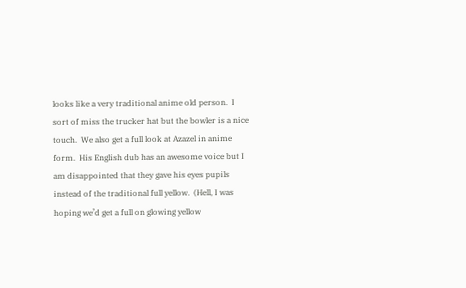looks like a very traditional anime old person.  I sort of miss the trucker hat but the bowler is a nice touch.  We also get a full look at Azazel in anime form.  His English dub has an awesome voice but I am disappointed that they gave his eyes pupils instead of the traditional full yellow.  (Hell, I was hoping we’d get a full on glowing yellow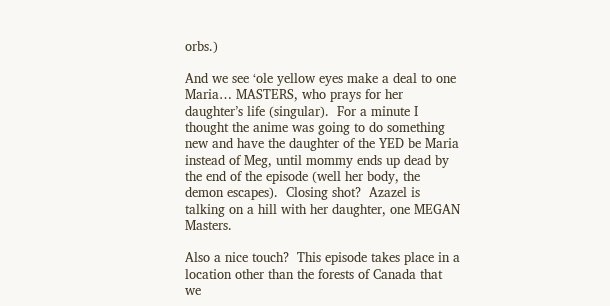orbs.)

And we see ‘ole yellow eyes make a deal to one Maria… MASTERS, who prays for her daughter’s life (singular).  For a minute I thought the anime was going to do something new and have the daughter of the YED be Maria instead of Meg, until mommy ends up dead by the end of the episode (well her body, the demon escapes).  Closing shot?  Azazel is talking on a hill with her daughter, one MEGAN Masters.

Also a nice touch?  This episode takes place in a location other than the forests of Canada that we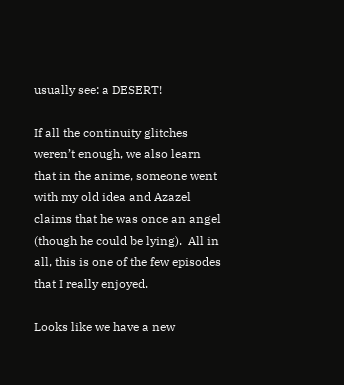usually see: a DESERT!

If all the continuity glitches weren’t enough, we also learn that in the anime, someone went with my old idea and Azazel claims that he was once an angel (though he could be lying).  All in all, this is one of the few episodes that I really enjoyed.

Looks like we have a new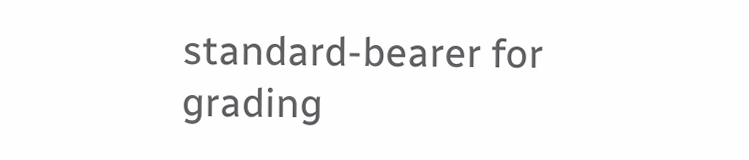standard-bearer for grading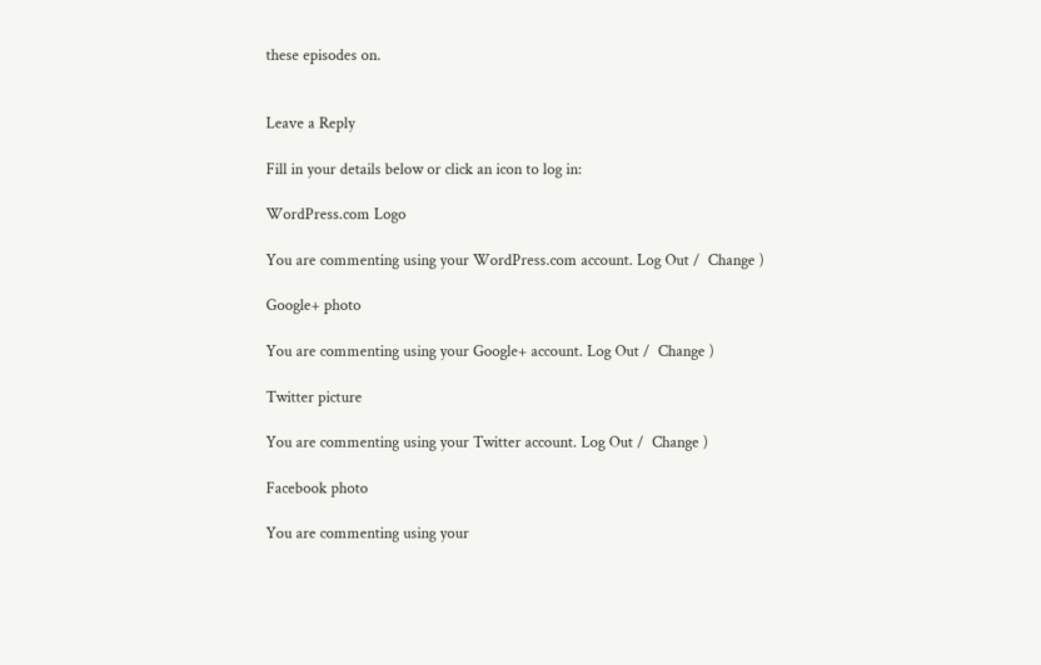these episodes on.


Leave a Reply

Fill in your details below or click an icon to log in:

WordPress.com Logo

You are commenting using your WordPress.com account. Log Out /  Change )

Google+ photo

You are commenting using your Google+ account. Log Out /  Change )

Twitter picture

You are commenting using your Twitter account. Log Out /  Change )

Facebook photo

You are commenting using your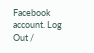Facebook account. Log Out /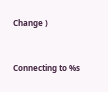Change )


Connecting to %s